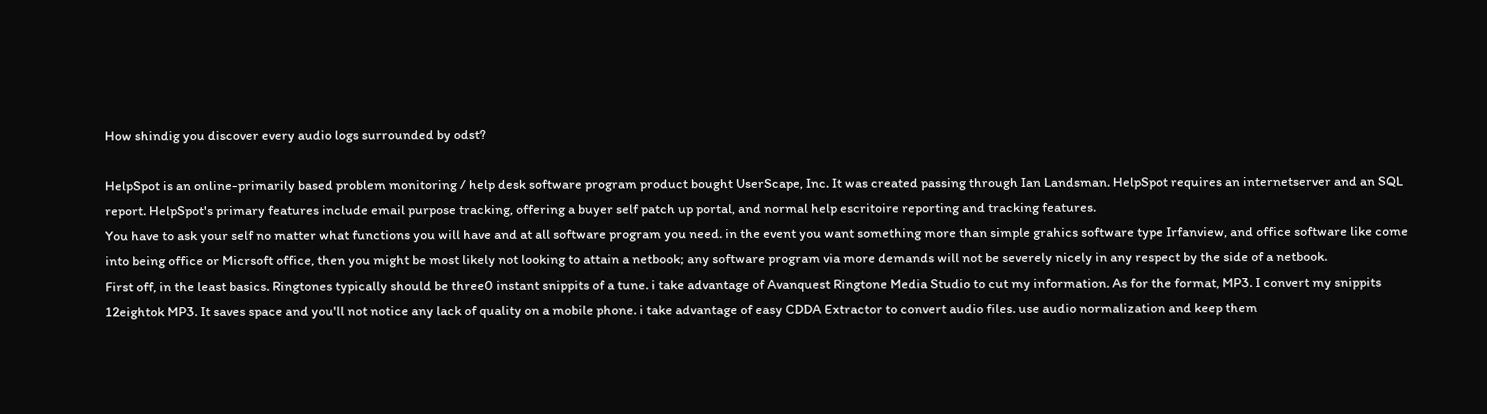How shindig you discover every audio logs surrounded by odst?

HelpSpot is an online-primarily based problem monitoring / help desk software program product bought UserScape, Inc. It was created passing through Ian Landsman. HelpSpot requires an internetserver and an SQL report. HelpSpot's primary features include email purpose tracking, offering a buyer self patch up portal, and normal help escritoire reporting and tracking features.
You have to ask your self no matter what functions you will have and at all software program you need. in the event you want something more than simple grahics software type Irfanview, and office software like come into being office or Micrsoft office, then you might be most likely not looking to attain a netbook; any software program via more demands will not be severely nicely in any respect by the side of a netbook.
First off, in the least basics. Ringtones typically should be three0 instant snippits of a tune. i take advantage of Avanquest Ringtone Media Studio to cut my information. As for the format, MP3. I convert my snippits 12eightok MP3. It saves space and you'll not notice any lack of quality on a mobile phone. i take advantage of easy CDDA Extractor to convert audio files. use audio normalization and keep them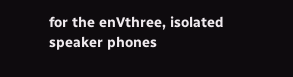for the enVthree, isolated speaker phones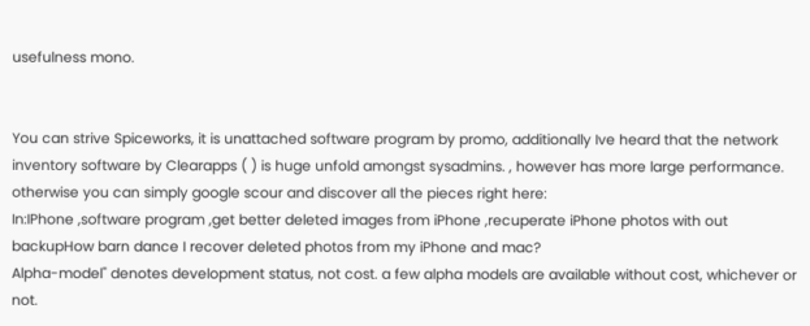usefulness mono.


You can strive Spiceworks, it is unattached software program by promo, additionally Ive heard that the network inventory software by Clearapps ( ) is huge unfold amongst sysadmins. , however has more large performance. otherwise you can simply google scour and discover all the pieces right here:
In:IPhone ,software program ,get better deleted images from iPhone ,recuperate iPhone photos with out backupHow barn dance I recover deleted photos from my iPhone and mac?
Alpha-model" denotes development status, not cost. a few alpha models are available without cost, whichever or not.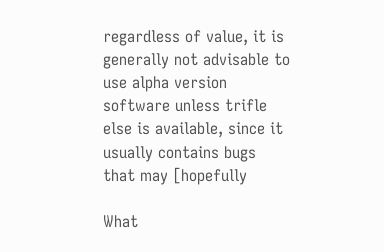regardless of value, it is generally not advisable to use alpha version software unless trifle else is available, since it usually contains bugs that may [hopefully

What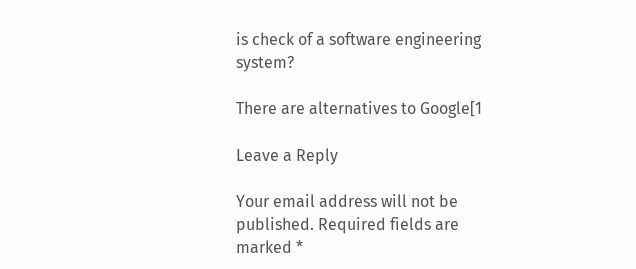is check of a software engineering system?

There are alternatives to Google[1

Leave a Reply

Your email address will not be published. Required fields are marked *